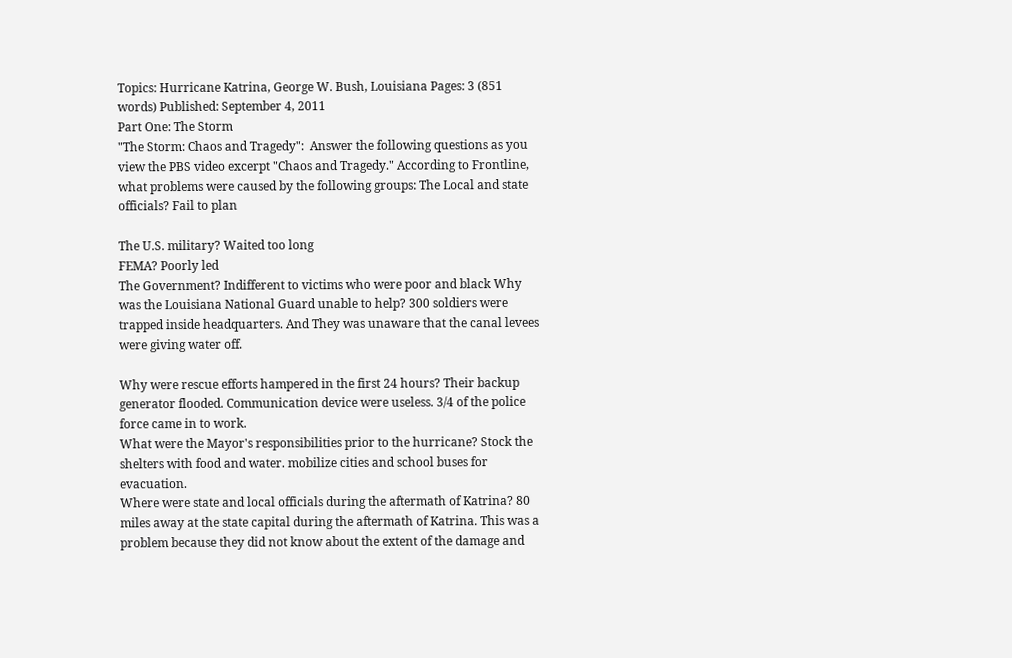Topics: Hurricane Katrina, George W. Bush, Louisiana Pages: 3 (851 words) Published: September 4, 2011
Part One: The Storm
"The Storm: Chaos and Tragedy":  Answer the following questions as you view the PBS video excerpt "Chaos and Tragedy." According to Frontline, what problems were caused by the following groups: The Local and state officials? Fail to plan

The U.S. military? Waited too long
FEMA? Poorly led
The Government? Indifferent to victims who were poor and black Why was the Louisiana National Guard unable to help? 300 soldiers were trapped inside headquarters. And They was unaware that the canal levees were giving water off.

Why were rescue efforts hampered in the first 24 hours? Their backup generator flooded. Communication device were useless. 3/4 of the police force came in to work.
What were the Mayor's responsibilities prior to the hurricane? Stock the shelters with food and water. mobilize cities and school buses for evacuation.
Where were state and local officials during the aftermath of Katrina? 80 miles away at the state capital during the aftermath of Katrina. This was a problem because they did not know about the extent of the damage and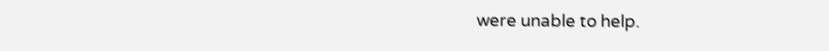were unable to help.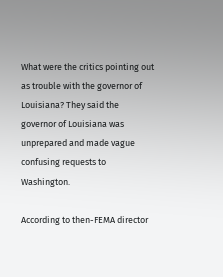What were the critics pointing out as trouble with the governor of Louisiana? They said the governor of Louisiana was unprepared and made vague confusing requests to Washington.

According to then-FEMA director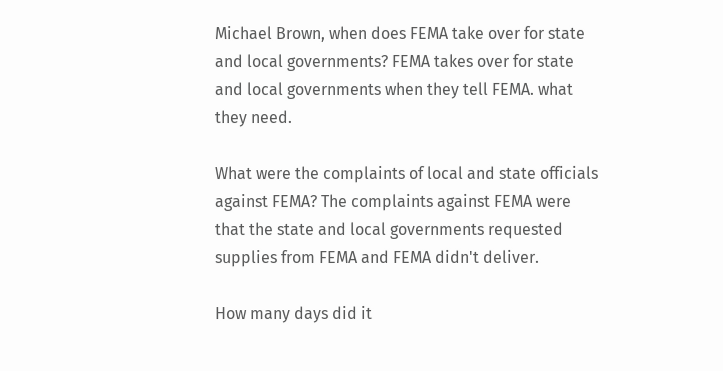Michael Brown, when does FEMA take over for state and local governments? FEMA takes over for state and local governments when they tell FEMA. what they need.

What were the complaints of local and state officials against FEMA? The complaints against FEMA were that the state and local governments requested supplies from FEMA and FEMA didn't deliver.

How many days did it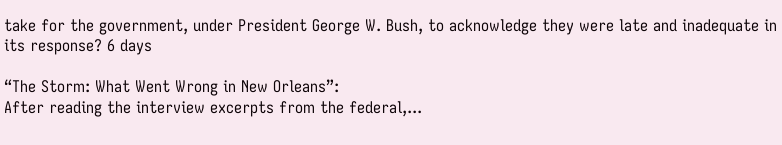take for the government, under President George W. Bush, to acknowledge they were late and inadequate in its response? 6 days

“The Storm: What Went Wrong in New Orleans”:
After reading the interview excerpts from the federal,...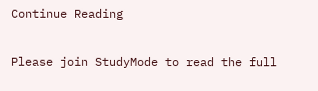Continue Reading

Please join StudyMode to read the full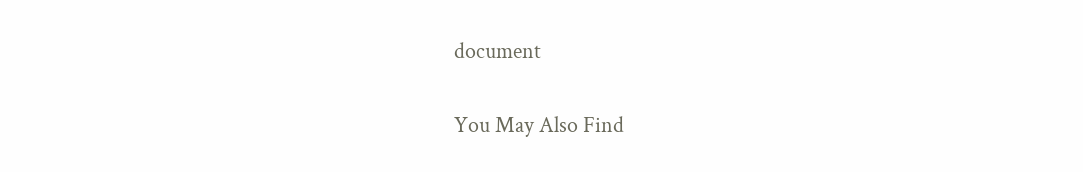document

You May Also Find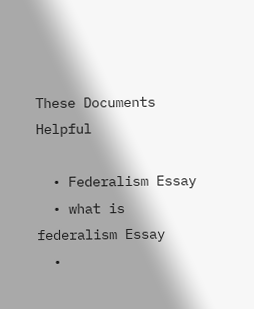These Documents Helpful

  • Federalism Essay
  • what is federalism Essay
  •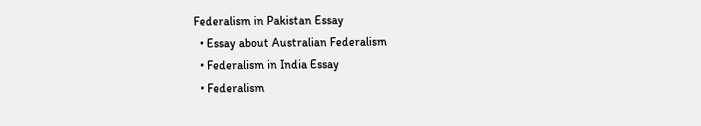Federalism in Pakistan Essay
  • Essay about Australian Federalism
  • Federalism in India Essay
  • Federalism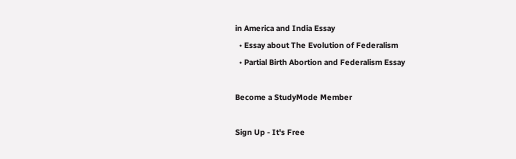in America and India Essay
  • Essay about The Evolution of Federalism
  • Partial Birth Abortion and Federalism Essay

Become a StudyMode Member

Sign Up - It's Free